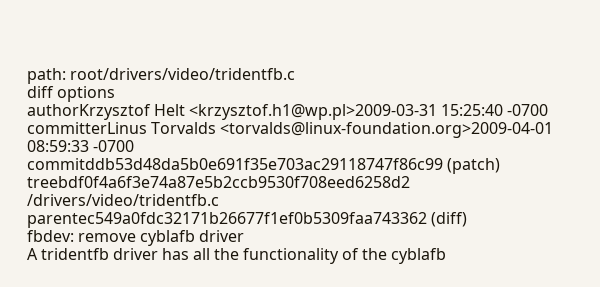path: root/drivers/video/tridentfb.c
diff options
authorKrzysztof Helt <krzysztof.h1@wp.pl>2009-03-31 15:25:40 -0700
committerLinus Torvalds <torvalds@linux-foundation.org>2009-04-01 08:59:33 -0700
commitddb53d48da5b0e691f35e703ac29118747f86c99 (patch)
treebdf0f4a6f3e74a87e5b2ccb9530f708eed6258d2 /drivers/video/tridentfb.c
parentec549a0fdc32171b26677f1ef0b5309faa743362 (diff)
fbdev: remove cyblafb driver
A tridentfb driver has all the functionality of the cyblafb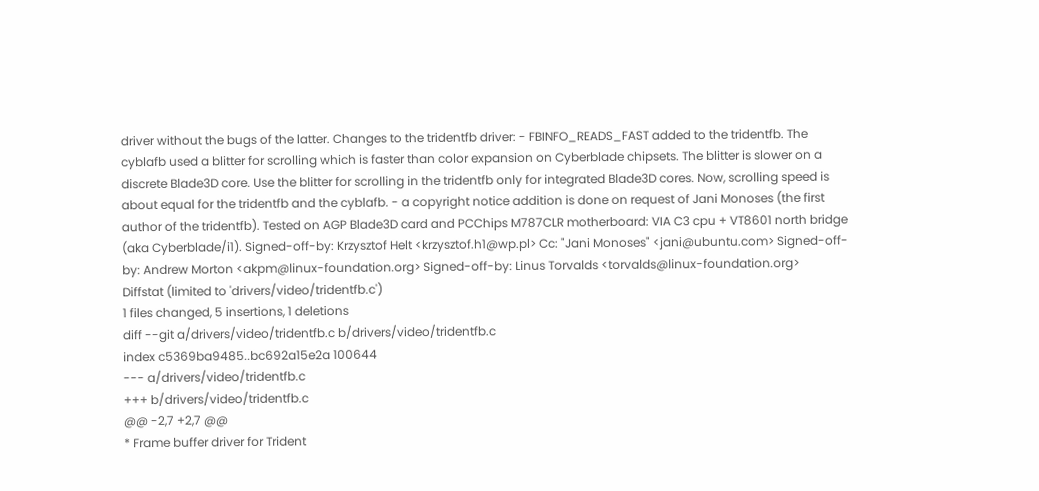driver without the bugs of the latter. Changes to the tridentfb driver: - FBINFO_READS_FAST added to the tridentfb. The cyblafb used a blitter for scrolling which is faster than color expansion on Cyberblade chipsets. The blitter is slower on a discrete Blade3D core. Use the blitter for scrolling in the tridentfb only for integrated Blade3D cores. Now, scrolling speed is about equal for the tridentfb and the cyblafb. - a copyright notice addition is done on request of Jani Monoses (the first author of the tridentfb). Tested on AGP Blade3D card and PCChips M787CLR motherboard: VIA C3 cpu + VT8601 north bridge (aka Cyberblade/i1). Signed-off-by: Krzysztof Helt <krzysztof.h1@wp.pl> Cc: "Jani Monoses" <jani@ubuntu.com> Signed-off-by: Andrew Morton <akpm@linux-foundation.org> Signed-off-by: Linus Torvalds <torvalds@linux-foundation.org>
Diffstat (limited to 'drivers/video/tridentfb.c')
1 files changed, 5 insertions, 1 deletions
diff --git a/drivers/video/tridentfb.c b/drivers/video/tridentfb.c
index c5369ba9485..bc692a15e2a 100644
--- a/drivers/video/tridentfb.c
+++ b/drivers/video/tridentfb.c
@@ -2,7 +2,7 @@
* Frame buffer driver for Trident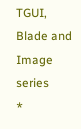TGUI, Blade and Image series
*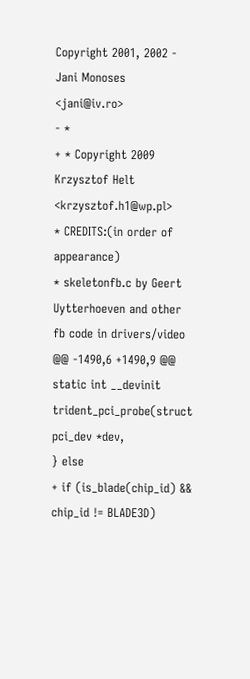Copyright 2001, 2002 - Jani Monoses <jani@iv.ro>
- *
+ * Copyright 2009 Krzysztof Helt <krzysztof.h1@wp.pl>
* CREDITS:(in order of appearance)
* skeletonfb.c by Geert Uytterhoeven and other fb code in drivers/video
@@ -1490,6 +1490,9 @@ static int __devinit trident_pci_probe(struct pci_dev *dev,
} else
+ if (is_blade(chip_id) && chip_id != BLADE3D)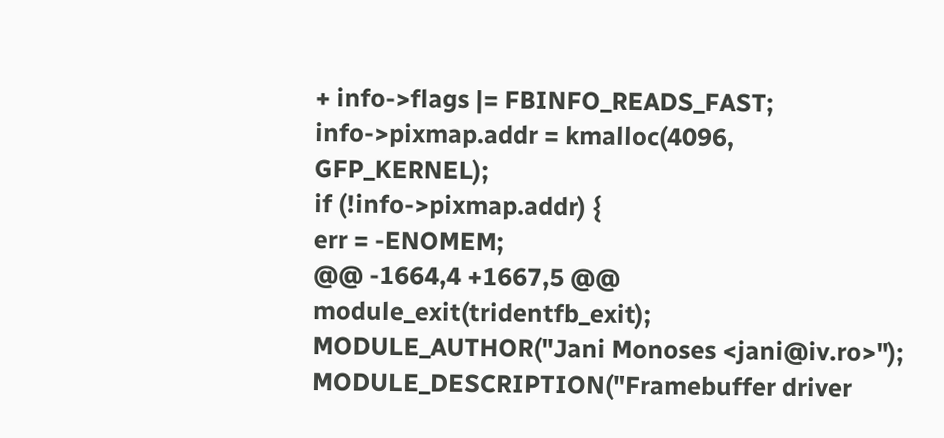+ info->flags |= FBINFO_READS_FAST;
info->pixmap.addr = kmalloc(4096, GFP_KERNEL);
if (!info->pixmap.addr) {
err = -ENOMEM;
@@ -1664,4 +1667,5 @@ module_exit(tridentfb_exit);
MODULE_AUTHOR("Jani Monoses <jani@iv.ro>");
MODULE_DESCRIPTION("Framebuffer driver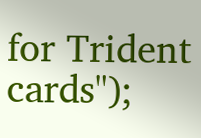for Trident cards");